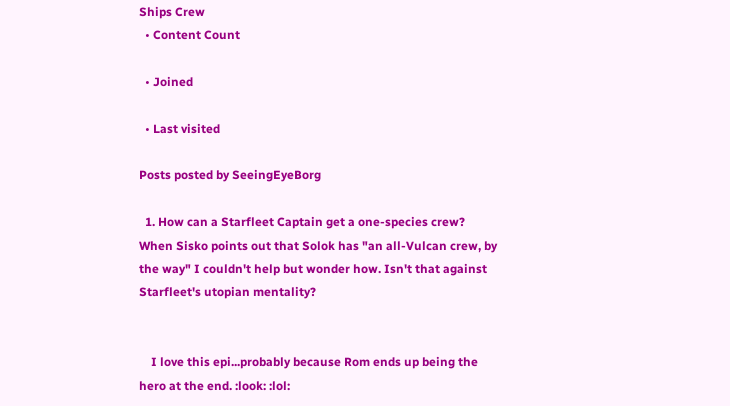Ships Crew
  • Content Count

  • Joined

  • Last visited

Posts posted by SeeingEyeBorg

  1. How can a Starfleet Captain get a one-species crew? When Sisko points out that Solok has "an all-Vulcan crew, by the way" I couldn't help but wonder how. Isn't that against Starfleet's utopian mentality?


    I love this epi...probably because Rom ends up being the hero at the end. :look: :lol: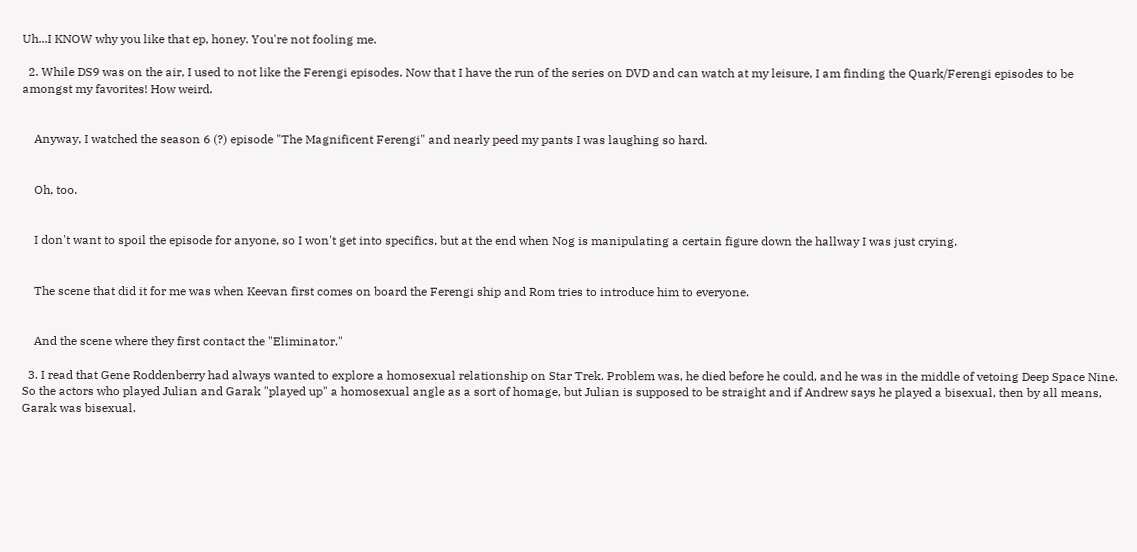Uh...I KNOW why you like that ep, honey. You're not fooling me.

  2. While DS9 was on the air, I used to not like the Ferengi episodes. Now that I have the run of the series on DVD and can watch at my leisure, I am finding the Quark/Ferengi episodes to be amongst my favorites! How weird.


    Anyway, I watched the season 6 (?) episode "The Magnificent Ferengi" and nearly peed my pants I was laughing so hard.


    Oh, too.


    I don't want to spoil the episode for anyone, so I won't get into specifics, but at the end when Nog is manipulating a certain figure down the hallway I was just crying.


    The scene that did it for me was when Keevan first comes on board the Ferengi ship and Rom tries to introduce him to everyone.


    And the scene where they first contact the "Eliminator."

  3. I read that Gene Roddenberry had always wanted to explore a homosexual relationship on Star Trek. Problem was, he died before he could, and he was in the middle of vetoing Deep Space Nine. So the actors who played Julian and Garak "played up" a homosexual angle as a sort of homage, but Julian is supposed to be straight and if Andrew says he played a bisexual, then by all means, Garak was bisexual.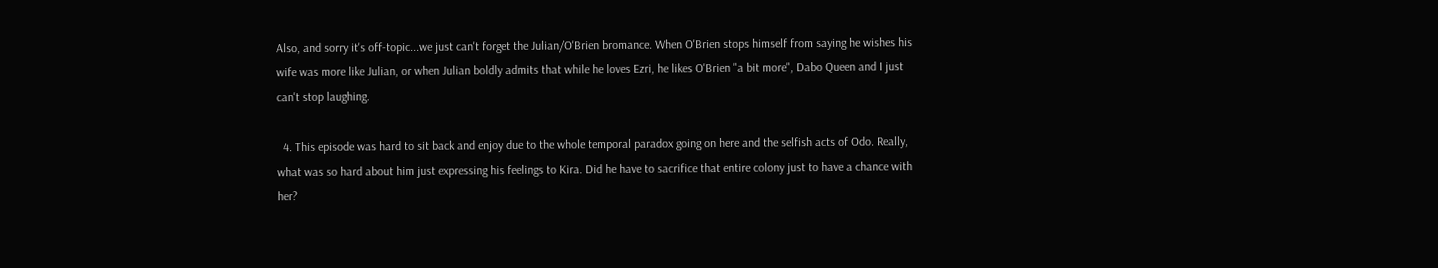Also, and sorry it's off-topic...we just can't forget the Julian/O'Brien bromance. When O'Brien stops himself from saying he wishes his wife was more like Julian, or when Julian boldly admits that while he loves Ezri, he likes O'Brien "a bit more", Dabo Queen and I just can't stop laughing.

  4. This episode was hard to sit back and enjoy due to the whole temporal paradox going on here and the selfish acts of Odo. Really, what was so hard about him just expressing his feelings to Kira. Did he have to sacrifice that entire colony just to have a chance with her?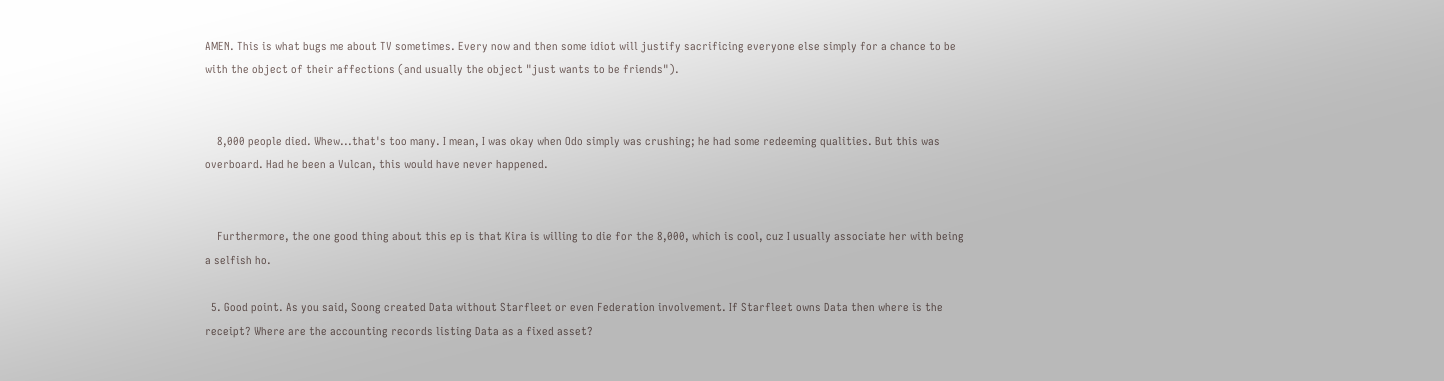AMEN. This is what bugs me about TV sometimes. Every now and then some idiot will justify sacrificing everyone else simply for a chance to be with the object of their affections (and usually the object "just wants to be friends").


    8,000 people died. Whew...that's too many. I mean, I was okay when Odo simply was crushing; he had some redeeming qualities. But this was overboard. Had he been a Vulcan, this would have never happened.


    Furthermore, the one good thing about this ep is that Kira is willing to die for the 8,000, which is cool, cuz I usually associate her with being a selfish ho.

  5. Good point. As you said, Soong created Data without Starfleet or even Federation involvement. If Starfleet owns Data then where is the receipt? Where are the accounting records listing Data as a fixed asset?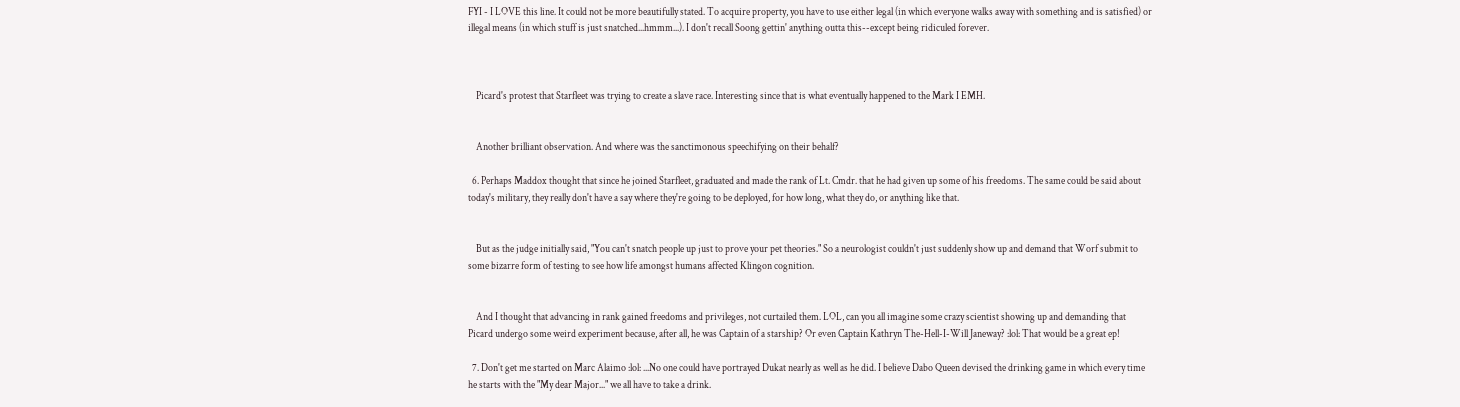FYI - I LOVE this line. It could not be more beautifully stated. To acquire property, you have to use either legal (in which everyone walks away with something and is satisfied) or illegal means (in which stuff is just snatched...hmmm...). I don't recall Soong gettin' anything outta this--except being ridiculed forever.



    Picard's protest that Starfleet was trying to create a slave race. Interesting since that is what eventually happened to the Mark I EMH.


    Another brilliant observation. And where was the sanctimonous speechifying on their behalf?

  6. Perhaps Maddox thought that since he joined Starfleet, graduated and made the rank of Lt. Cmdr. that he had given up some of his freedoms. The same could be said about today's military, they really don't have a say where they're going to be deployed, for how long, what they do, or anything like that.


    But as the judge initially said, "You can't snatch people up just to prove your pet theories." So a neurologist couldn't just suddenly show up and demand that Worf submit to some bizarre form of testing to see how life amongst humans affected Klingon cognition.


    And I thought that advancing in rank gained freedoms and privileges, not curtailed them. LOL, can you all imagine some crazy scientist showing up and demanding that Picard undergo some weird experiment because, after all, he was Captain of a starship? Or even Captain Kathryn The-Hell-I-Will Janeway? :lol: That would be a great ep!

  7. Don't get me started on Marc Alaimo :lol: ...No one could have portrayed Dukat nearly as well as he did. I believe Dabo Queen devised the drinking game in which every time he starts with the "My dear Major..." we all have to take a drink.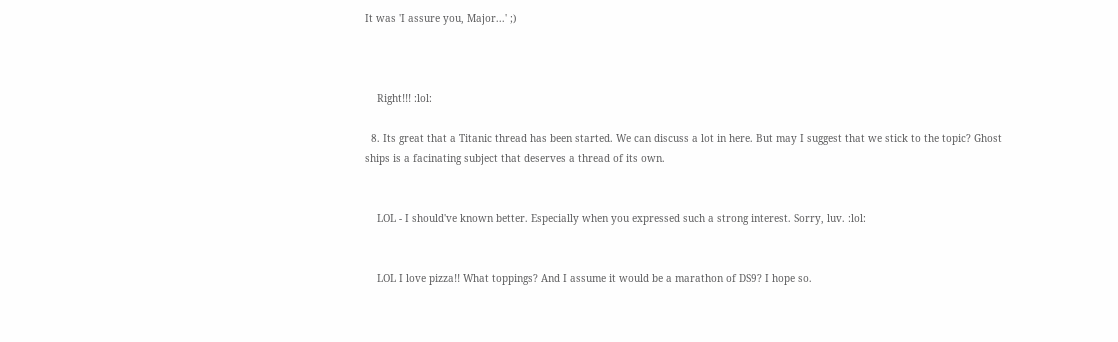It was 'I assure you, Major...' ;)



    Right!!! :lol:

  8. Its great that a Titanic thread has been started. We can discuss a lot in here. But may I suggest that we stick to the topic? Ghost ships is a facinating subject that deserves a thread of its own.


    LOL - I should've known better. Especially when you expressed such a strong interest. Sorry, luv. :lol:


    LOL I love pizza!! What toppings? And I assume it would be a marathon of DS9? I hope so.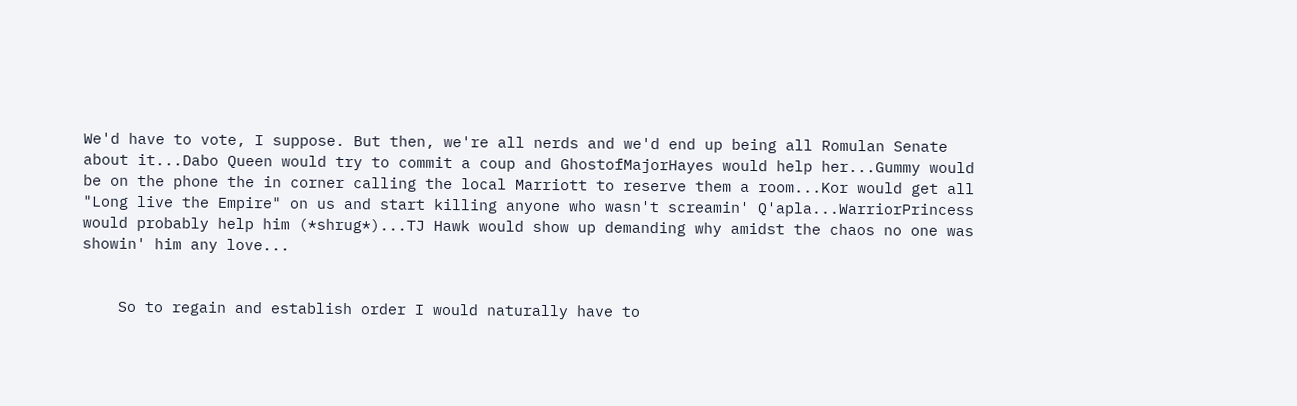We'd have to vote, I suppose. But then, we're all nerds and we'd end up being all Romulan Senate about it...Dabo Queen would try to commit a coup and GhostofMajorHayes would help her...Gummy would be on the phone the in corner calling the local Marriott to reserve them a room...Kor would get all "Long live the Empire" on us and start killing anyone who wasn't screamin' Q'apla...WarriorPrincess would probably help him (*shrug*)...TJ Hawk would show up demanding why amidst the chaos no one was showin' him any love...


    So to regain and establish order I would naturally have to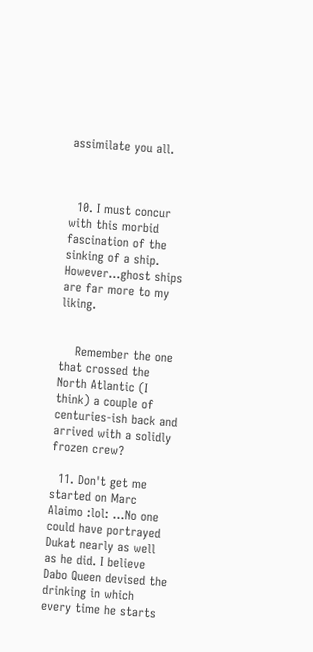assimilate you all.



  10. I must concur with this morbid fascination of the sinking of a ship. However...ghost ships are far more to my liking.


    Remember the one that crossed the North Atlantic (I think) a couple of centuries-ish back and arrived with a solidly frozen crew?

  11. Don't get me started on Marc Alaimo :lol: ...No one could have portrayed Dukat nearly as well as he did. I believe Dabo Queen devised the drinking in which every time he starts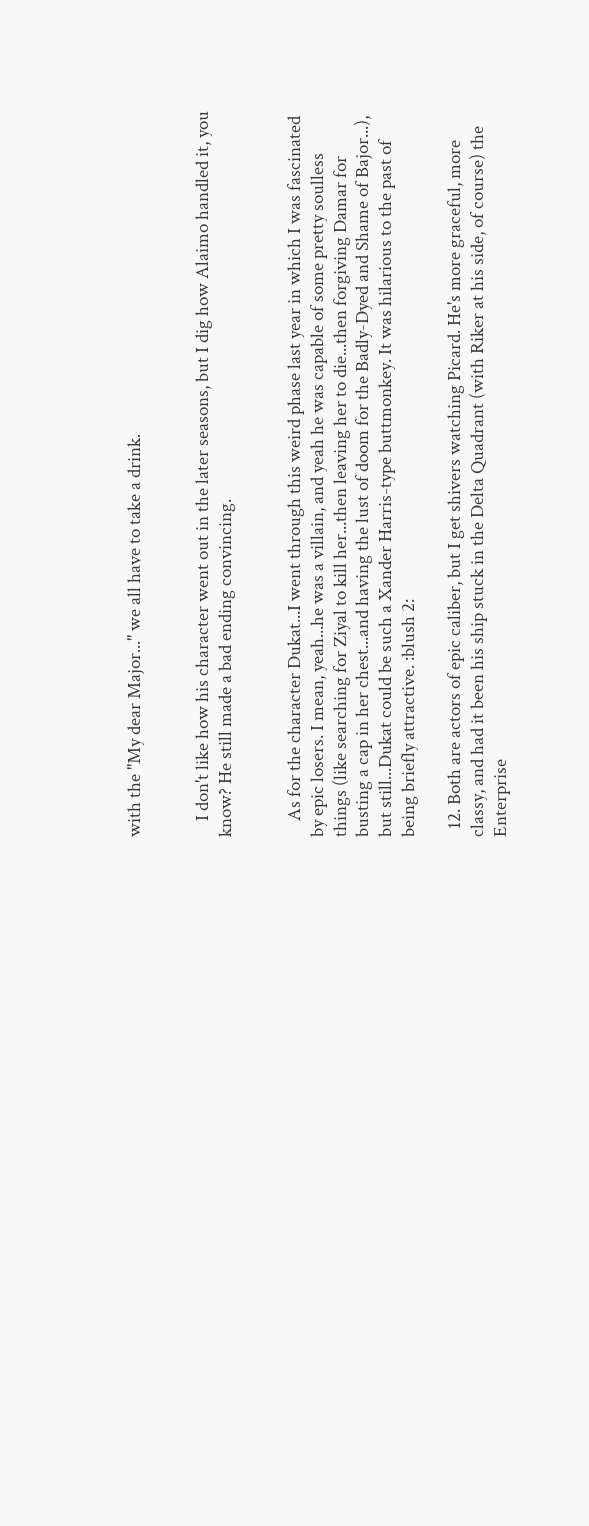with the "My dear Major..." we all have to take a drink.


    I don't like how his character went out in the later seasons, but I dig how Alaimo handled it, you know? He still made a bad ending convincing.


    As for the character Dukat...I went through this weird phase last year in which I was fascinated by epic losers. I mean, yeah...he was a villain, and yeah he was capable of some pretty soulless things (like searching for Ziyal to kill her...then leaving her to die...then forgiving Damar for busting a cap in her chest...and having the lust of doom for the Badly-Dyed and Shame of Bajor...), but still...Dukat could be such a Xander Harris-type buttmonkey. It was hilarious to the past of being briefly attractive. :blush 2:

  12. Both are actors of epic caliber, but I get shivers watching Picard. He's more graceful, more classy, and had it been his ship stuck in the Delta Quadrant (with Riker at his side, of course) the Enterprise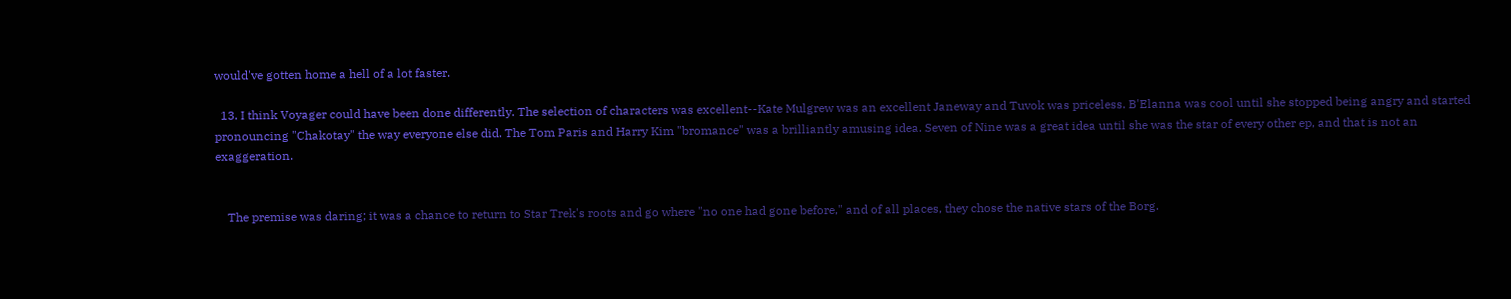would've gotten home a hell of a lot faster.

  13. I think Voyager could have been done differently. The selection of characters was excellent--Kate Mulgrew was an excellent Janeway and Tuvok was priceless. B'Elanna was cool until she stopped being angry and started pronouncing "Chakotay" the way everyone else did. The Tom Paris and Harry Kim "bromance" was a brilliantly amusing idea. Seven of Nine was a great idea until she was the star of every other ep, and that is not an exaggeration.


    The premise was daring; it was a chance to return to Star Trek's roots and go where "no one had gone before," and of all places, they chose the native stars of the Borg.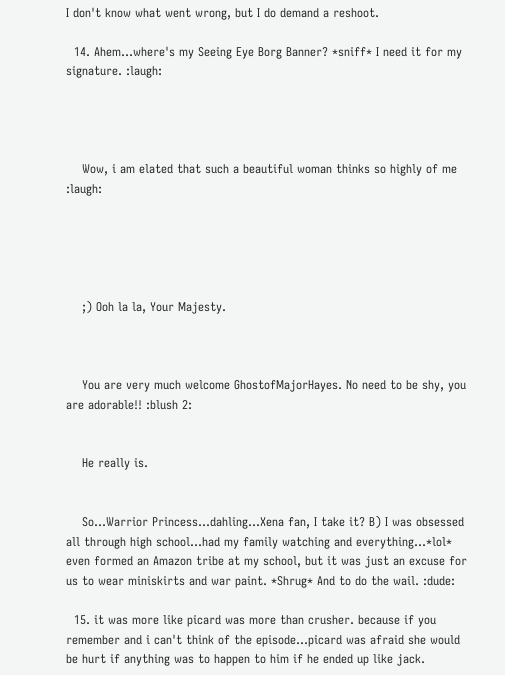I don't know what went wrong, but I do demand a reshoot.

  14. Ahem...where's my Seeing Eye Borg Banner? *sniff* I need it for my signature. :laugh:




    Wow, i am elated that such a beautiful woman thinks so highly of me :laugh:





    ;) Ooh la la, Your Majesty.



    You are very much welcome GhostofMajorHayes. No need to be shy, you are adorable!! :blush 2:


    He really is.


    So...Warrior Princess...dahling...Xena fan, I take it? B) I was obsessed all through high school...had my family watching and everything...*lol* even formed an Amazon tribe at my school, but it was just an excuse for us to wear miniskirts and war paint. *Shrug* And to do the wail. :dude:

  15. it was more like picard was more than crusher. because if you remember and i can't think of the episode...picard was afraid she would be hurt if anything was to happen to him if he ended up like jack.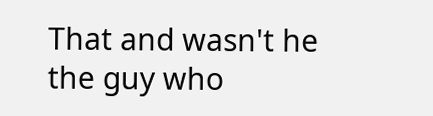That and wasn't he the guy who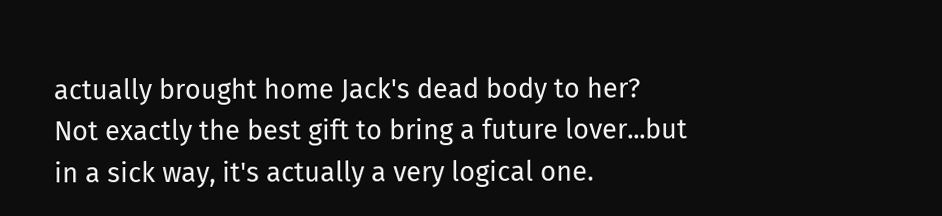actually brought home Jack's dead body to her? Not exactly the best gift to bring a future lover...but in a sick way, it's actually a very logical one.